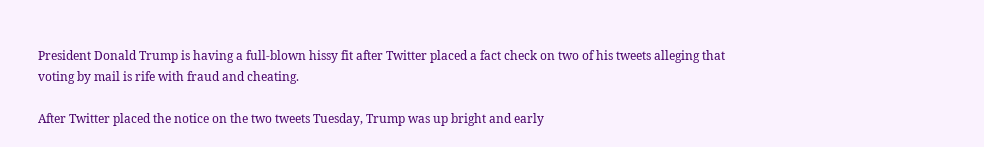President Donald Trump is having a full-blown hissy fit after Twitter placed a fact check on two of his tweets alleging that voting by mail is rife with fraud and cheating.

After Twitter placed the notice on the two tweets Tuesday, Trump was up bright and early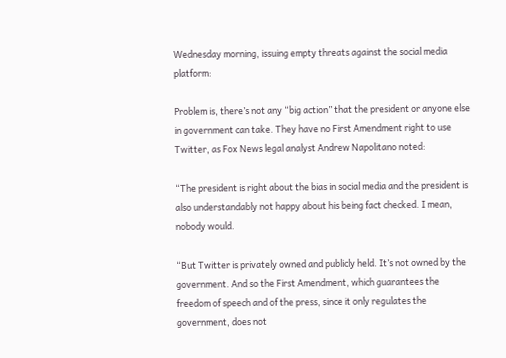Wednesday morning, issuing empty threats against the social media platform:

Problem is, there’s not any “big action” that the president or anyone else in government can take. They have no First Amendment right to use Twitter, as Fox News legal analyst Andrew Napolitano noted:

“The president is right about the bias in social media and the president is also understandably not happy about his being fact checked. I mean, nobody would.

“But Twitter is privately owned and publicly held. It’s not owned by the government. And so the First Amendment, which guarantees the freedom of speech and of the press, since it only regulates the government, does not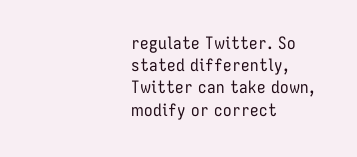regulate Twitter. So stated differently, Twitter can take down, modify or correct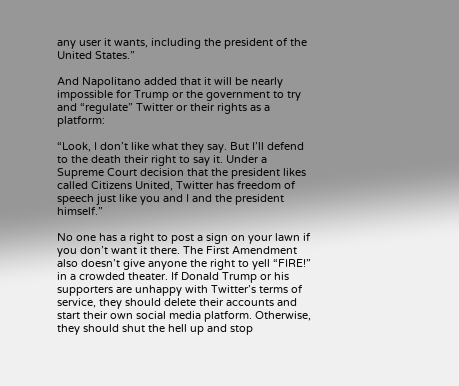any user it wants, including the president of the United States.”

And Napolitano added that it will be nearly impossible for Trump or the government to try and “regulate” Twitter or their rights as a platform:

“Look, I don’t like what they say. But I’ll defend to the death their right to say it. Under a Supreme Court decision that the president likes called Citizens United, Twitter has freedom of speech just like you and I and the president himself.”

No one has a right to post a sign on your lawn if you don’t want it there. The First Amendment also doesn’t give anyone the right to yell “FIRE!” in a crowded theater. If Donald Trump or his supporters are unhappy with Twitter’s terms of service, they should delete their accounts and start their own social media platform. Otherwise, they should shut the hell up and stop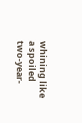whining like a spoiled two-year-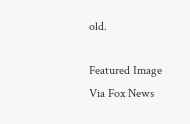old.

Featured Image Via Fox News